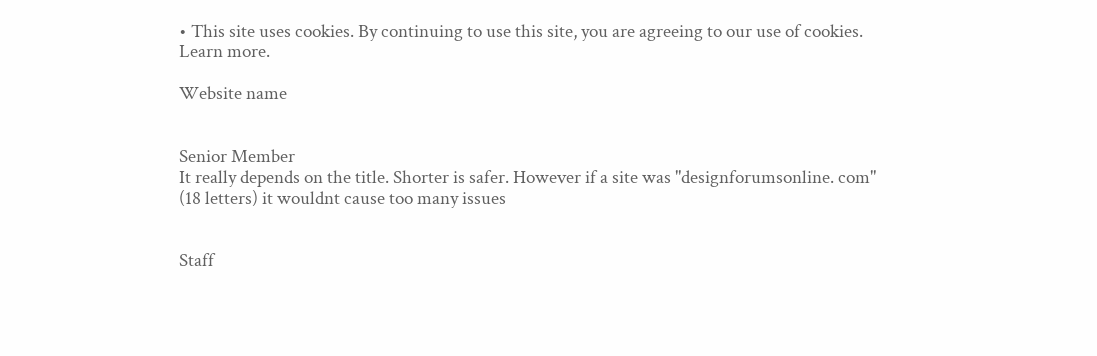• This site uses cookies. By continuing to use this site, you are agreeing to our use of cookies. Learn more.

Website name


Senior Member
It really depends on the title. Shorter is safer. However if a site was "designforumsonline. com"
(18 letters) it wouldnt cause too many issues


Staff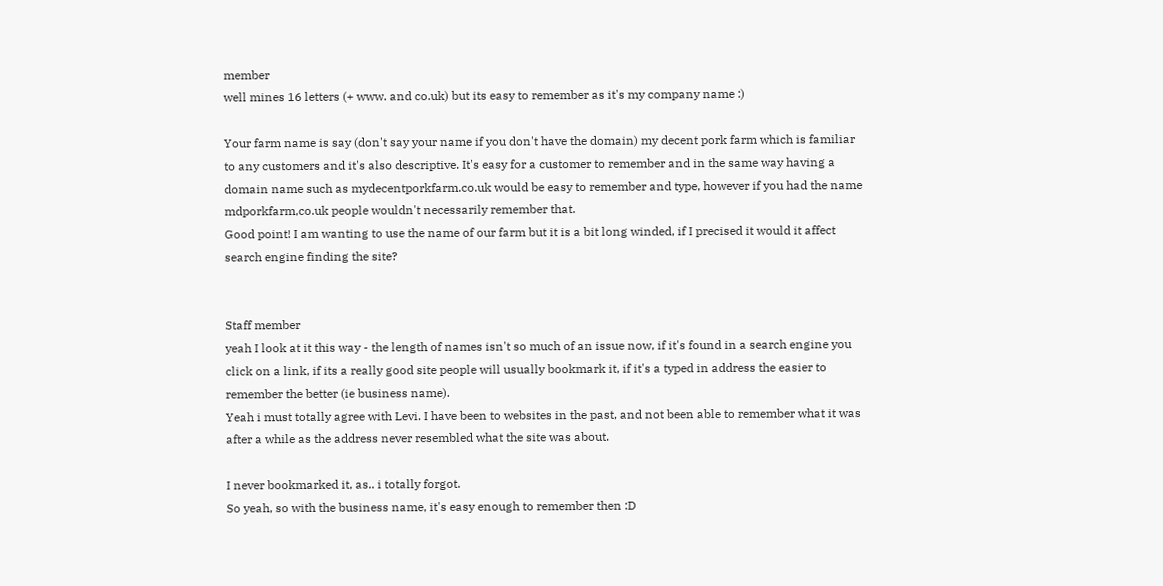member
well mines 16 letters (+ www. and co.uk) but its easy to remember as it's my company name :)

Your farm name is say (don't say your name if you don't have the domain) my decent pork farm which is familiar to any customers and it's also descriptive. It's easy for a customer to remember and in the same way having a domain name such as mydecentporkfarm.co.uk would be easy to remember and type, however if you had the name mdporkfarm,co.uk people wouldn't necessarily remember that.
Good point! I am wanting to use the name of our farm but it is a bit long winded, if I precised it would it affect search engine finding the site?


Staff member
yeah I look at it this way - the length of names isn't so much of an issue now, if it's found in a search engine you click on a link, if its a really good site people will usually bookmark it, if it's a typed in address the easier to remember the better (ie business name).
Yeah i must totally agree with Levi. I have been to websites in the past, and not been able to remember what it was after a while as the address never resembled what the site was about.

I never bookmarked it, as.. i totally forgot.
So yeah, so with the business name, it's easy enough to remember then :D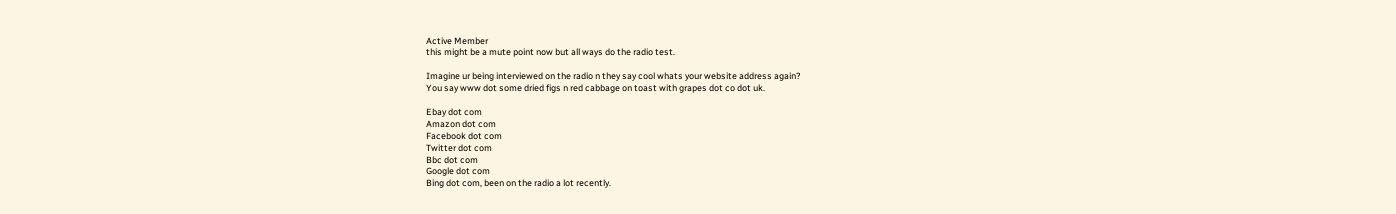Active Member
this might be a mute point now but all ways do the radio test.

Imagine ur being interviewed on the radio n they say cool whats your website address again?
You say www dot some dried figs n red cabbage on toast with grapes dot co dot uk.

Ebay dot com
Amazon dot com
Facebook dot com
Twitter dot com
Bbc dot com
Google dot com
Bing dot com, been on the radio a lot recently.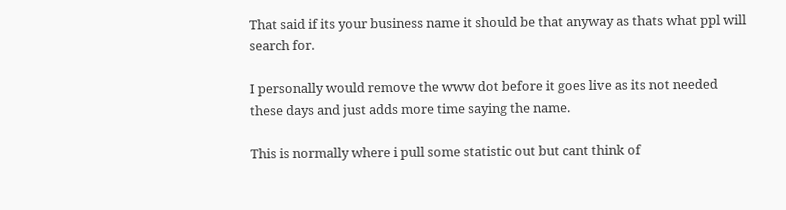That said if its your business name it should be that anyway as thats what ppl will search for.

I personally would remove the www dot before it goes live as its not needed these days and just adds more time saying the name.

This is normally where i pull some statistic out but cant think of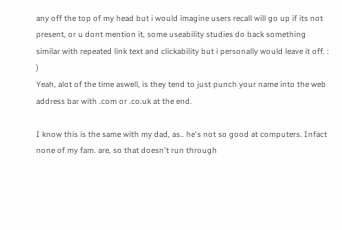any off the top of my head but i would imagine users recall will go up if its not present, or u dont mention it, some useability studies do back something similar with repeated link text and clickability but i personally would leave it off. : )
Yeah, alot of the time aswell, is they tend to just punch your name into the web address bar with .com or .co.uk at the end.

I know this is the same with my dad, as.. he's not so good at computers. Infact none of my fam. are, so that doesn't run through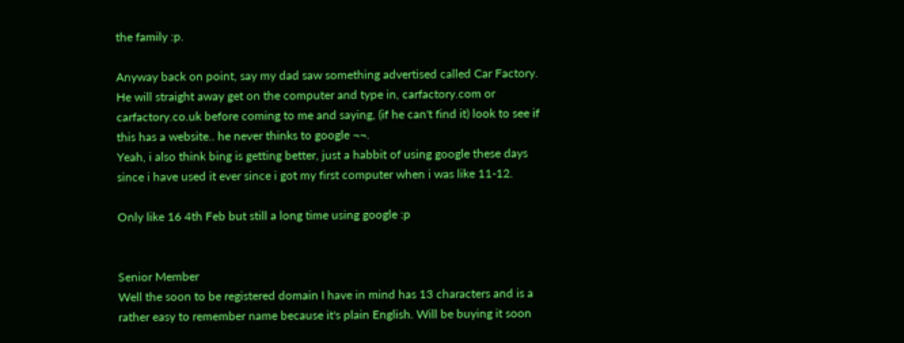the family :p.

Anyway back on point, say my dad saw something advertised called Car Factory. He will straight away get on the computer and type in, carfactory.com or carfactory.co.uk before coming to me and saying, (if he can't find it) look to see if this has a website.. he never thinks to google ¬¬.
Yeah, i also think bing is getting better, just a habbit of using google these days since i have used it ever since i got my first computer when i was like 11-12.

Only like 16 4th Feb but still a long time using google :p


Senior Member
Well the soon to be registered domain I have in mind has 13 characters and is a rather easy to remember name because it's plain English. Will be buying it soon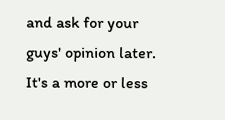and ask for your guys' opinion later. It's a more or less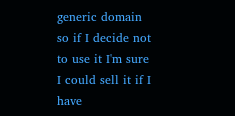generic domain so if I decide not to use it I'm sure I could sell it if I have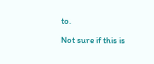to.

Not sure if this is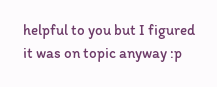helpful to you but I figured it was on topic anyway :p